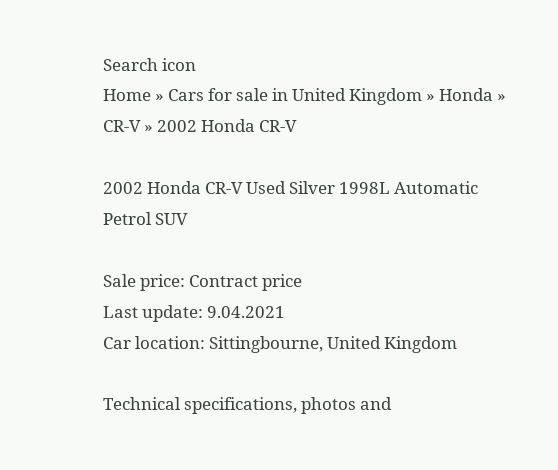Search icon
Home » Cars for sale in United Kingdom » Honda » CR-V » 2002 Honda CR-V

2002 Honda CR-V Used Silver 1998L Automatic Petrol SUV

Sale price: Contract price
Last update: 9.04.2021
Car location: Sittingbourne, United Kingdom

Technical specifications, photos and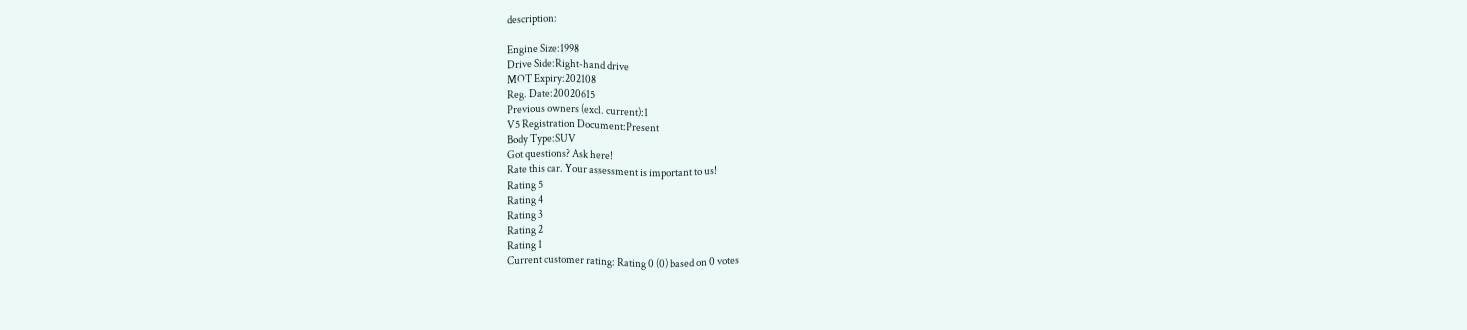description:

Engine Size:1998
Drive Side:Right-hand drive
MOT Expiry:202108
Reg. Date:20020615
Previous owners (excl. current):1
V5 Registration Document:Present
Body Type:SUV
Got questions? Ask here!
Rate this car. Your assessment is important to us!
Rating 5
Rating 4
Rating 3
Rating 2
Rating 1
Current customer rating: Rating 0 (0) based on 0 votes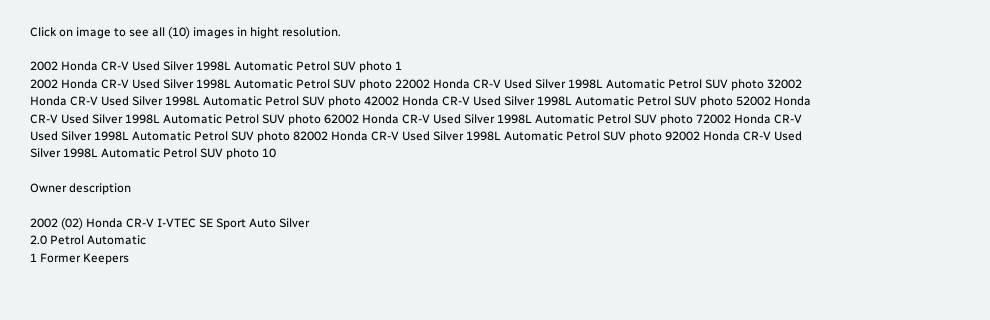Click on image to see all (10) images in hight resolution.

2002 Honda CR-V Used Silver 1998L Automatic Petrol SUV photo 1
2002 Honda CR-V Used Silver 1998L Automatic Petrol SUV photo 22002 Honda CR-V Used Silver 1998L Automatic Petrol SUV photo 32002 Honda CR-V Used Silver 1998L Automatic Petrol SUV photo 42002 Honda CR-V Used Silver 1998L Automatic Petrol SUV photo 52002 Honda CR-V Used Silver 1998L Automatic Petrol SUV photo 62002 Honda CR-V Used Silver 1998L Automatic Petrol SUV photo 72002 Honda CR-V Used Silver 1998L Automatic Petrol SUV photo 82002 Honda CR-V Used Silver 1998L Automatic Petrol SUV photo 92002 Honda CR-V Used Silver 1998L Automatic Petrol SUV photo 10

Owner description

2002 (02) Honda CR-V I-VTEC SE Sport Auto Silver
2.0 Petrol Automatic
1 Former Keepers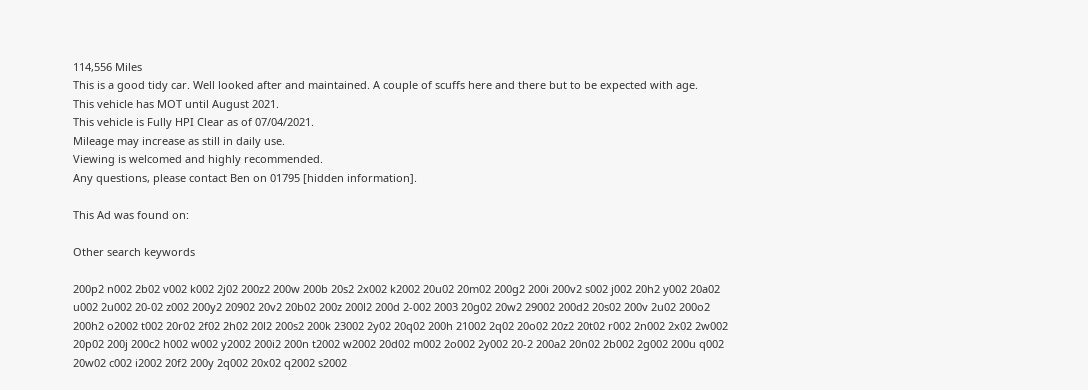114,556 Miles
This is a good tidy car. Well looked after and maintained. A couple of scuffs here and there but to be expected with age.
This vehicle has MOT until August 2021.
This vehicle is Fully HPI Clear as of 07/04/2021.
Mileage may increase as still in daily use.
Viewing is welcomed and highly recommended.
Any questions, please contact Ben on 01795 [hidden information].

This Ad was found on:

Other search keywords

200p2 n002 2b02 v002 k002 2j02 200z2 200w 200b 20s2 2x002 k2002 20u02 20m02 200g2 200i 200v2 s002 j002 20h2 y002 20a02 u002 2u002 20-02 z002 200y2 20902 20v2 20b02 200z 200l2 200d 2-002 2003 20g02 20w2 29002 200d2 20s02 200v 2u02 200o2 200h2 o2002 t002 20r02 2f02 2h02 20l2 200s2 200k 23002 2y02 20q02 200h 21002 2q02 20o02 20z2 20t02 r002 2n002 2x02 2w002 20p02 200j 200c2 h002 w002 y2002 200i2 200n t2002 w2002 20d02 m002 2o002 2y002 20-2 200a2 20n02 2b002 2g002 200u q002 20w02 c002 i2002 20f2 200y 2q002 20x02 q2002 s2002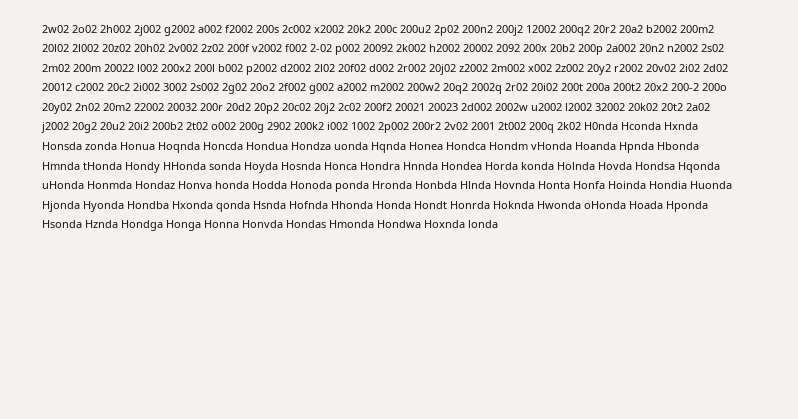2w02 2o02 2h002 2j002 g2002 a002 f2002 200s 2c002 x2002 20k2 200c 200u2 2p02 200n2 200j2 12002 200q2 20r2 20a2 b2002 200m2 20l02 2l002 20z02 20h02 2v002 2z02 200f v2002 f002 2-02 p002 20092 2k002 h2002 20002 2092 200x 20b2 200p 2a002 20n2 n2002 2s02 2m02 200m 20022 l002 200x2 200l b002 p2002 d2002 2l02 20f02 d002 2r002 20j02 z2002 2m002 x002 2z002 20y2 r2002 20v02 2i02 2d02 20012 c2002 20c2 2i002 3002 2s002 2g02 20o2 2f002 g002 a2002 m2002 200w2 20q2 2002q 2r02 20i02 200t 200a 200t2 20x2 200-2 200o 20y02 2n02 20m2 22002 20032 200r 20d2 20p2 20c02 20j2 2c02 200f2 20021 20023 2d002 2002w u2002 l2002 32002 20k02 20t2 2a02 j2002 20g2 20u2 20i2 200b2 2t02 o002 200g 2902 200k2 i002 1002 2p002 200r2 2v02 2001 2t002 200q 2k02 H0nda Hconda Hxnda Honsda zonda Honua Hoqnda Honcda Hondua Hondza uonda Hqnda Honea Hondca Hondm vHonda Hoanda Hpnda Hbonda Hmnda tHonda Hondy HHonda sonda Hoyda Hosnda Honca Hondra Hnnda Hondea Horda konda Holnda Hovda Hondsa Hqonda uHonda Honmda Hondaz Honva honda Hodda Honoda ponda Hronda Honbda Hlnda Hovnda Honta Honfa Hoinda Hondia Huonda Hjonda Hyonda Hondba Hxonda qonda Hsnda Hofnda Hhonda Honda Hondt Honrda Hoknda Hwonda oHonda Hoada Hponda Hsonda Hznda Hondga Honga Honna Honvda Hondas Hmonda Hondwa Hoxnda londa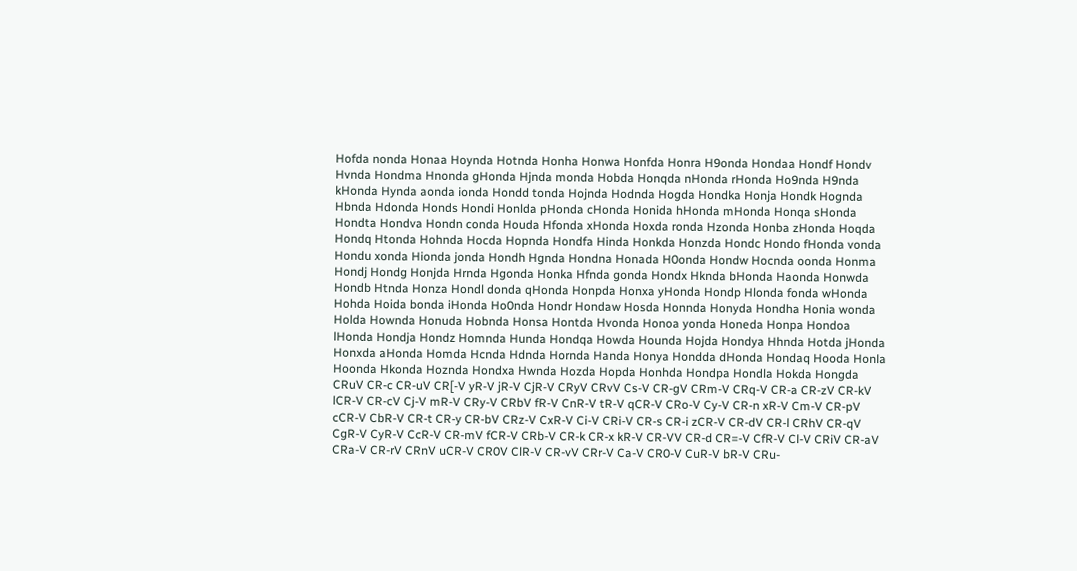Hofda nonda Honaa Hoynda Hotnda Honha Honwa Honfda Honra H9onda Hondaa Hondf Hondv Hvnda Hondma Hnonda gHonda Hjnda monda Hobda Honqda nHonda rHonda Ho9nda H9nda kHonda Hynda aonda ionda Hondd tonda Hojnda Hodnda Hogda Hondka Honja Hondk Hognda Hbnda Hdonda Honds Hondi Honlda pHonda cHonda Honida hHonda mHonda Honqa sHonda Hondta Hondva Hondn conda Houda Hfonda xHonda Hoxda ronda Hzonda Honba zHonda Hoqda Hondq Htonda Hohnda Hocda Hopnda Hondfa Hinda Honkda Honzda Hondc Hondo fHonda vonda Hondu xonda Hionda jonda Hondh Hgnda Hondna Honada H0onda Hondw Hocnda oonda Honma Hondj Hondg Honjda Hrnda Hgonda Honka Hfnda gonda Hondx Hknda bHonda Haonda Honwda Hondb Htnda Honza Hondl donda qHonda Honpda Honxa yHonda Hondp Hlonda fonda wHonda Hohda Hoida bonda iHonda Ho0nda Hondr Hondaw Hosda Honnda Honyda Hondha Honia wonda Holda Hownda Honuda Hobnda Honsa Hontda Hvonda Honoa yonda Honeda Honpa Hondoa lHonda Hondja Hondz Homnda Hunda Hondqa Howda Hounda Hojda Hondya Hhnda Hotda jHonda Honxda aHonda Homda Hcnda Hdnda Hornda Handa Honya Hondda dHonda Hondaq Hooda Honla Hoonda Hkonda Hoznda Hondxa Hwnda Hozda Hopda Honhda Hondpa Hondla Hokda Hongda CRuV CR-c CR-uV CR[-V yR-V jR-V CjR-V CRyV CRvV Cs-V CR-gV CRm-V CRq-V CR-a CR-zV CR-kV lCR-V CR-cV Cj-V mR-V CRy-V CRbV fR-V CnR-V tR-V qCR-V CRo-V Cy-V CR-n xR-V Cm-V CR-pV cCR-V CbR-V CR-t CR-y CR-bV CRz-V CxR-V Ci-V CRi-V CR-s CR-i zCR-V CR-dV CR-l CRhV CR-qV CgR-V CyR-V CcR-V CR-mV fCR-V CRb-V CR-k CR-x kR-V CR-VV CR-d CR=-V CfR-V Cl-V CRiV CR-aV CRa-V CR-rV CRnV uCR-V CR0V ClR-V CR-vV CRr-V Ca-V CR0-V CuR-V bR-V CRu-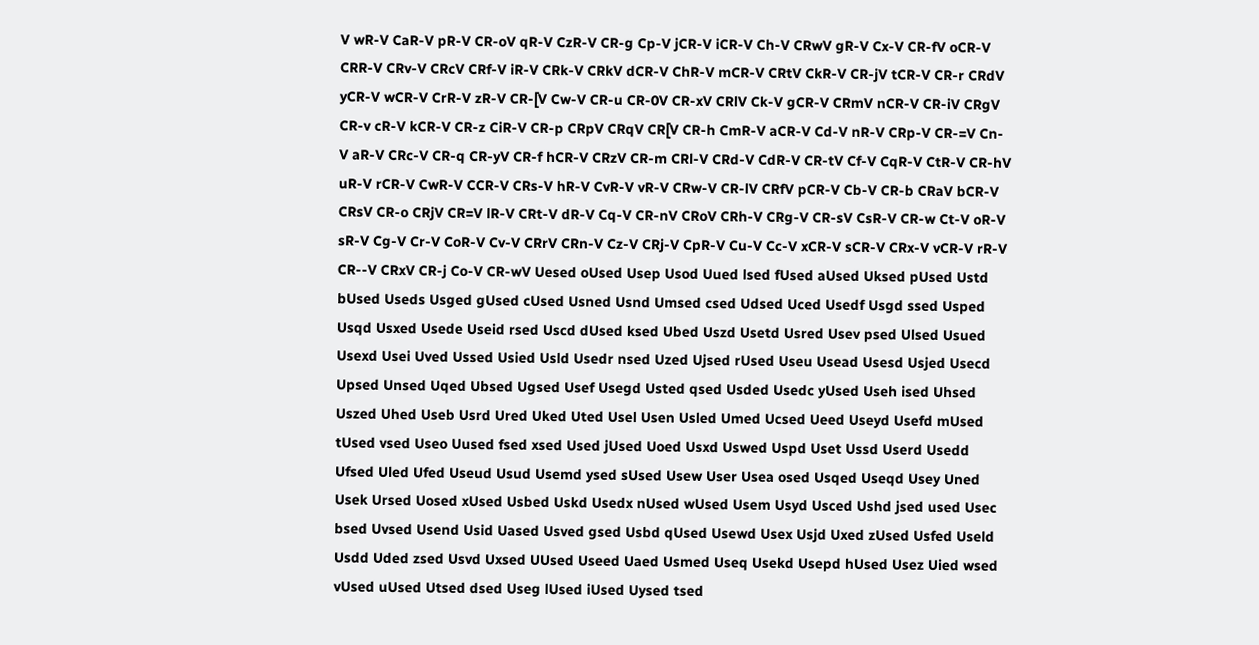V wR-V CaR-V pR-V CR-oV qR-V CzR-V CR-g Cp-V jCR-V iCR-V Ch-V CRwV gR-V Cx-V CR-fV oCR-V CRR-V CRv-V CRcV CRf-V iR-V CRk-V CRkV dCR-V ChR-V mCR-V CRtV CkR-V CR-jV tCR-V CR-r CRdV yCR-V wCR-V CrR-V zR-V CR-[V Cw-V CR-u CR-0V CR-xV CRlV Ck-V gCR-V CRmV nCR-V CR-iV CRgV CR-v cR-V kCR-V CR-z CiR-V CR-p CRpV CRqV CR[V CR-h CmR-V aCR-V Cd-V nR-V CRp-V CR-=V Cn-V aR-V CRc-V CR-q CR-yV CR-f hCR-V CRzV CR-m CRl-V CRd-V CdR-V CR-tV Cf-V CqR-V CtR-V CR-hV uR-V rCR-V CwR-V CCR-V CRs-V hR-V CvR-V vR-V CRw-V CR-lV CRfV pCR-V Cb-V CR-b CRaV bCR-V CRsV CR-o CRjV CR=V lR-V CRt-V dR-V Cq-V CR-nV CRoV CRh-V CRg-V CR-sV CsR-V CR-w Ct-V oR-V sR-V Cg-V Cr-V CoR-V Cv-V CRrV CRn-V Cz-V CRj-V CpR-V Cu-V Cc-V xCR-V sCR-V CRx-V vCR-V rR-V CR--V CRxV CR-j Co-V CR-wV Uesed oUsed Usep Usod Uued lsed fUsed aUsed Uksed pUsed Ustd bUsed Useds Usged gUsed cUsed Usned Usnd Umsed csed Udsed Uced Usedf Usgd ssed Usped Usqd Usxed Usede Useid rsed Uscd dUsed ksed Ubed Uszd Usetd Usred Usev psed Ulsed Usued Usexd Usei Uved Ussed Usied Usld Usedr nsed Uzed Ujsed rUsed Useu Usead Usesd Usjed Usecd Upsed Unsed Uqed Ubsed Ugsed Usef Usegd Usted qsed Usded Usedc yUsed Useh ised Uhsed Uszed Uhed Useb Usrd Ured Uked Uted Usel Usen Usled Umed Ucsed Ueed Useyd Usefd mUsed tUsed vsed Useo Uused fsed xsed Used jUsed Uoed Usxd Uswed Uspd Uset Ussd Userd Usedd Ufsed Uled Ufed Useud Usud Usemd ysed sUsed Usew User Usea osed Usqed Useqd Usey Uned Usek Ursed Uosed xUsed Usbed Uskd Usedx nUsed wUsed Usem Usyd Usced Ushd jsed used Usec bsed Uvsed Usend Usid Uased Usved gsed Usbd qUsed Usewd Usex Usjd Uxed zUsed Usfed Useld Usdd Uded zsed Usvd Uxsed UUsed Useed Uaed Usmed Useq Usekd Usepd hUsed Usez Uied wsed vUsed uUsed Utsed dsed Useg lUsed iUsed Uysed tsed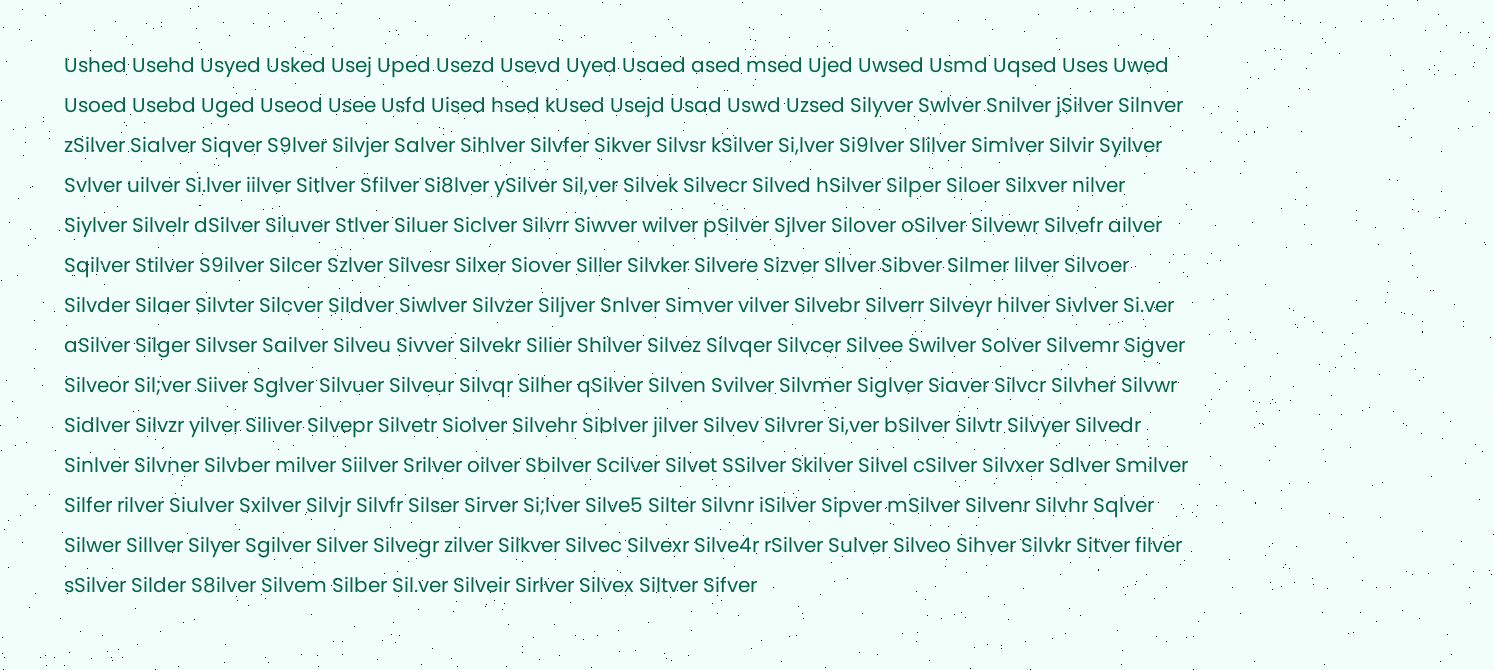Ushed Usehd Usyed Usked Usej Uped Usezd Usevd Uyed Usaed ased msed Ujed Uwsed Usmd Uqsed Uses Uwed Usoed Usebd Uged Useod Usee Usfd Uised hsed kUsed Usejd Usad Uswd Uzsed Silyver Swlver Snilver jSilver Silnver zSilver Sialver Siqver S9lver Silvjer Salver Sihlver Silvfer Sikver Silvsr kSilver Si,lver Si9lver Slilver Simlver Silvir Syilver Svlver uilver Si.lver iilver Sitlver Sfilver Si8lver ySilver Sil,ver Silvek Silvecr Silved hSilver Silper Siloer Silxver nilver Siylver Silvelr dSilver Siluver Stlver Siluer Siclver Silvrr Siwver wilver pSilver Sjlver Silover oSilver Silvewr Silvefr ailver Sqilver Stilver S9ilver Silcer Szlver Silvesr Silxer Siover Siller Silvker Silvere Sizver Sllver Sibver Silmer lilver Silvoer Silvder Silaer Silvter Silcver Sildver Siwlver Silvzer Siljver Snlver Simver vilver Silvebr Silverr Silveyr hilver Sivlver Si.ver aSilver Silger Silvser Sailver Silveu Sivver Silvekr Silier Shilver Silvez Silvqer Silvcer Silvee Swilver Solver Silvemr Sigver Silveor Sil;ver Siiver Sglver Silvuer Silveur Silvqr Silher qSilver Silven Svilver Silvmer Siglver Siaver Silvcr Silvher Silvwr Sidlver Silvzr yilver Siliver Silvepr Silvetr Siolver Silvehr Siblver jilver Silvev Silvrer Si,ver bSilver Silvtr Silvyer Silvedr Sinlver Silvner Silvber milver Siilver Srilver oilver Sbilver Scilver Silvet SSilver Skilver Silvel cSilver Silvxer Sdlver Smilver Silfer rilver Siulver Sxilver Silvjr Silvfr Silser Sirver Si;lver Silve5 Silter Silvnr iSilver Sipver mSilver Silvenr Silvhr Sqlver Silwer Sillver Silyer Sgilver Silver Silvegr zilver Silkver Silvec Silvexr Silve4r rSilver Sulver Silveo Sihver Silvkr Sitver filver sSilver Silder S8ilver Silvem Silber Sil.ver Silveir Sirlver Silvex Siltver Sifver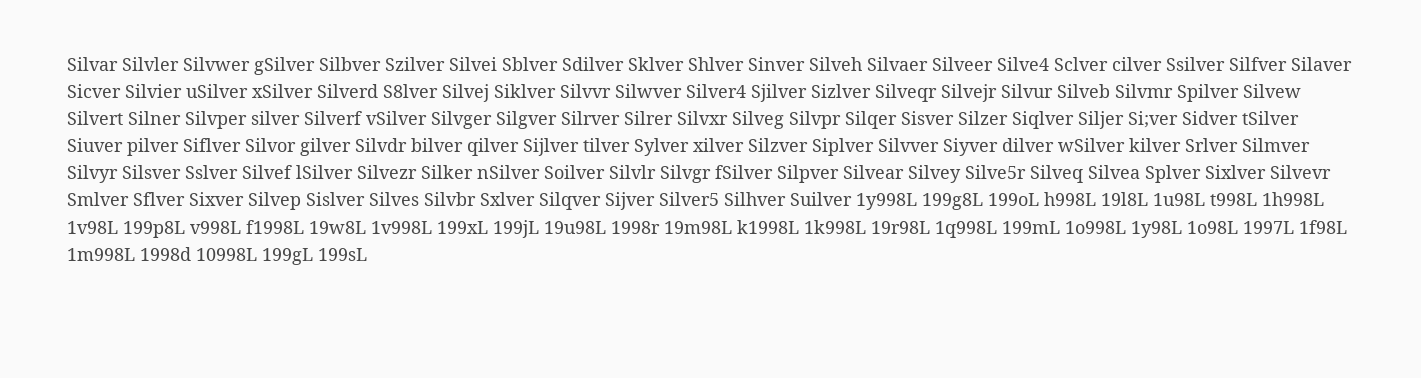Silvar Silvler Silvwer gSilver Silbver Szilver Silvei Sblver Sdilver Sklver Shlver Sinver Silveh Silvaer Silveer Silve4 Sclver cilver Ssilver Silfver Silaver Sicver Silvier uSilver xSilver Silverd S8lver Silvej Siklver Silvvr Silwver Silver4 Sjilver Sizlver Silveqr Silvejr Silvur Silveb Silvmr Spilver Silvew Silvert Silner Silvper silver Silverf vSilver Silvger Silgver Silrver Silrer Silvxr Silveg Silvpr Silqer Sisver Silzer Siqlver Siljer Si;ver Sidver tSilver Siuver pilver Siflver Silvor gilver Silvdr bilver qilver Sijlver tilver Sylver xilver Silzver Siplver Silvver Siyver dilver wSilver kilver Srlver Silmver Silvyr Silsver Sslver Silvef lSilver Silvezr Silker nSilver Soilver Silvlr Silvgr fSilver Silpver Silvear Silvey Silve5r Silveq Silvea Splver Sixlver Silvevr Smlver Sflver Sixver Silvep Sislver Silves Silvbr Sxlver Silqver Sijver Silver5 Silhver Suilver 1y998L 199g8L 199oL h998L 19l8L 1u98L t998L 1h998L 1v98L 199p8L v998L f1998L 19w8L 1v998L 199xL 199jL 19u98L 1998r 19m98L k1998L 1k998L 19r98L 1q998L 199mL 1o998L 1y98L 1o98L 1997L 1f98L 1m998L 1998d 10998L 199gL 199sL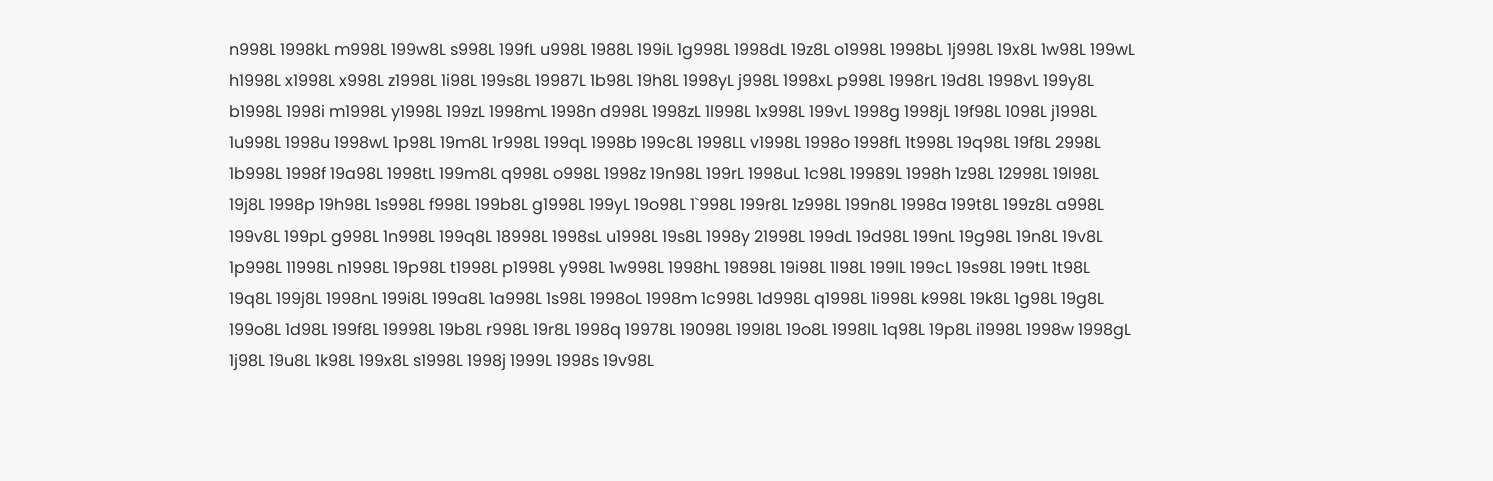n998L 1998kL m998L 199w8L s998L 199fL u998L 1988L 199iL 1g998L 1998dL 19z8L o1998L 1998bL 1j998L 19x8L 1w98L 199wL h1998L x1998L x998L z1998L 1i98L 199s8L 19987L 1b98L 19h8L 1998yL j998L 1998xL p998L 1998rL 19d8L 1998vL 199y8L b1998L 1998i m1998L y1998L 199zL 1998mL 1998n d998L 1998zL 1l998L 1x998L 199vL 1998g 1998jL 19f98L 1098L j1998L 1u998L 1998u 1998wL 1p98L 19m8L 1r998L 199qL 1998b 199c8L 1998LL v1998L 1998o 1998fL 1t998L 19q98L 19f8L 2998L 1b998L 1998f 19a98L 1998tL 199m8L q998L o998L 1998z 19n98L 199rL 1998uL 1c98L 19989L 1998h 1z98L 12998L 19l98L 19j8L 1998p 19h98L 1s998L f998L 199b8L g1998L 199yL 19o98L 1`998L 199r8L 1z998L 199n8L 1998a 199t8L 199z8L a998L 199v8L 199pL g998L 1n998L 199q8L 18998L 1998sL u1998L 19s8L 1998y 21998L 199dL 19d98L 199nL 19g98L 19n8L 19v8L 1p998L 11998L n1998L 19p98L t1998L p1998L y998L 1w998L 1998hL 19898L 19i98L 1l98L 199lL 199cL 19s98L 199tL 1t98L 19q8L 199j8L 1998nL 199i8L 199a8L 1a998L 1s98L 1998oL 1998m 1c998L 1d998L q1998L 1i998L k998L 19k8L 1g98L 19g8L 199o8L 1d98L 199f8L 19998L 19b8L r998L 19r8L 1998q 19978L 19098L 199l8L 19o8L 1998lL 1q98L 19p8L i1998L 1998w 1998gL 1j98L 19u8L 1k98L 199x8L s1998L 1998j 1999L 1998s 19v98L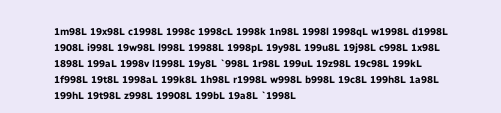1m98L 19x98L c1998L 1998c 1998cL 1998k 1n98L 1998l 1998qL w1998L d1998L 1908L i998L 19w98L l998L 19988L 1998pL 19y98L 199u8L 19j98L c998L 1x98L 1898L 199aL 1998v l1998L 19y8L `998L 1r98L 199uL 19z98L 19c98L 199kL 1f998L 19t8L 1998aL 199k8L 1h98L r1998L w998L b998L 19c8L 199h8L 1a98L 199hL 19t98L z998L 19908L 199bL 19a8L `1998L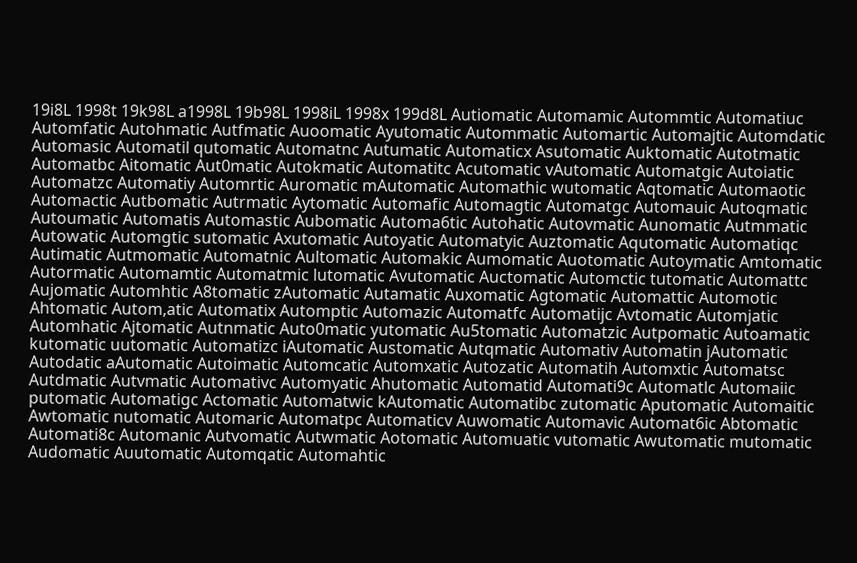19i8L 1998t 19k98L a1998L 19b98L 1998iL 1998x 199d8L Autiomatic Automamic Autommtic Automatiuc Automfatic Autohmatic Autfmatic Auoomatic Ayutomatic Autommatic Automartic Automajtic Automdatic Automasic Automatil qutomatic Automatnc Autumatic Automaticx Asutomatic Auktomatic Autotmatic Automatbc Aitomatic Aut0matic Autokmatic Automatitc Acutomatic vAutomatic Automatgic Autoiatic Automatzc Automatiy Automrtic Auromatic mAutomatic Automathic wutomatic Aqtomatic Automaotic Automactic Autbomatic Autrmatic Aytomatic Automafic Automagtic Automatgc Automauic Autoqmatic Autoumatic Automatis Automastic Aubomatic Automa6tic Autohatic Autovmatic Aunomatic Autmmatic Autowatic Automgtic sutomatic Axutomatic Autoyatic Automatyic Auztomatic Aqutomatic Automatiqc Autimatic Autmomatic Automatnic Aultomatic Automakic Aumomatic Auotomatic Autoymatic Amtomatic Autormatic Automamtic Automatmic lutomatic Avutomatic Auctomatic Automctic tutomatic Automattc Aujomatic Automhtic A8tomatic zAutomatic Autamatic Auxomatic Agtomatic Automattic Automotic Ahtomatic Autom,atic Automatix Automptic Automazic Automatfc Automatijc Avtomatic Automjatic Automhatic Ajtomatic Autnmatic Auto0matic yutomatic Au5tomatic Automatzic Autpomatic Autoamatic kutomatic uutomatic Automatizc iAutomatic Austomatic Autqmatic Automativ Automatin jAutomatic Autodatic aAutomatic Autoimatic Automcatic Automxatic Autozatic Automatih Automxtic Automatsc Autdmatic Autvmatic Automativc Automyatic Ahutomatic Automatid Automati9c Automatlc Automaiic putomatic Automatigc Actomatic Automatwic kAutomatic Automatibc zutomatic Aputomatic Automaitic Awtomatic nutomatic Automaric Automatpc Automaticv Auwomatic Automavic Automat6ic Abtomatic Automati8c Automanic Autvomatic Autwmatic Aotomatic Automuatic vutomatic Awutomatic mutomatic Audomatic Auutomatic Automqatic Automahtic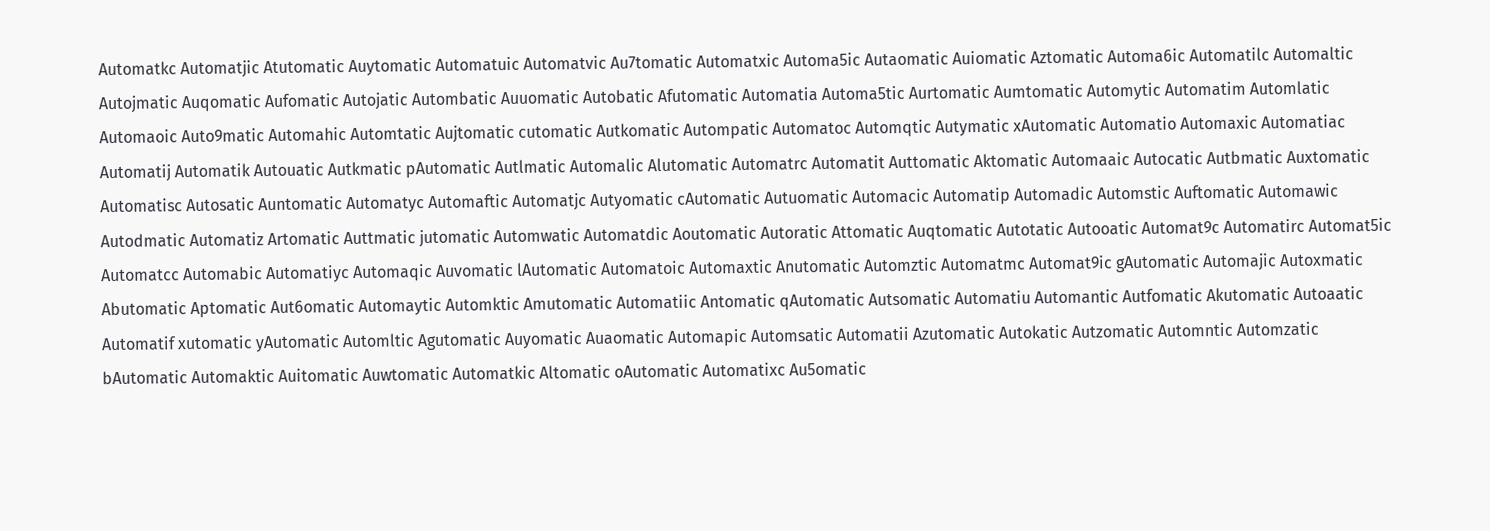Automatkc Automatjic Atutomatic Auytomatic Automatuic Automatvic Au7tomatic Automatxic Automa5ic Autaomatic Auiomatic Aztomatic Automa6ic Automatilc Automaltic Autojmatic Auqomatic Aufomatic Autojatic Autombatic Auuomatic Autobatic Afutomatic Automatia Automa5tic Aurtomatic Aumtomatic Automytic Automatim Automlatic Automaoic Auto9matic Automahic Automtatic Aujtomatic cutomatic Autkomatic Autompatic Automatoc Automqtic Autymatic xAutomatic Automatio Automaxic Automatiac Automatij Automatik Autouatic Autkmatic pAutomatic Autlmatic Automalic Alutomatic Automatrc Automatit Auttomatic Aktomatic Automaaic Autocatic Autbmatic Auxtomatic Automatisc Autosatic Auntomatic Automatyc Automaftic Automatjc Autyomatic cAutomatic Autuomatic Automacic Automatip Automadic Automstic Auftomatic Automawic Autodmatic Automatiz Artomatic Auttmatic jutomatic Automwatic Automatdic Aoutomatic Autoratic Attomatic Auqtomatic Autotatic Autooatic Automat9c Automatirc Automat5ic Automatcc Automabic Automatiyc Automaqic Auvomatic lAutomatic Automatoic Automaxtic Anutomatic Automztic Automatmc Automat9ic gAutomatic Automajic Autoxmatic Abutomatic Aptomatic Aut6omatic Automaytic Automktic Amutomatic Automatiic Antomatic qAutomatic Autsomatic Automatiu Automantic Autfomatic Akutomatic Autoaatic Automatif xutomatic yAutomatic Automltic Agutomatic Auyomatic Auaomatic Automapic Automsatic Automatii Azutomatic Autokatic Autzomatic Automntic Automzatic bAutomatic Automaktic Auitomatic Auwtomatic Automatkic Altomatic oAutomatic Automatixc Au5omatic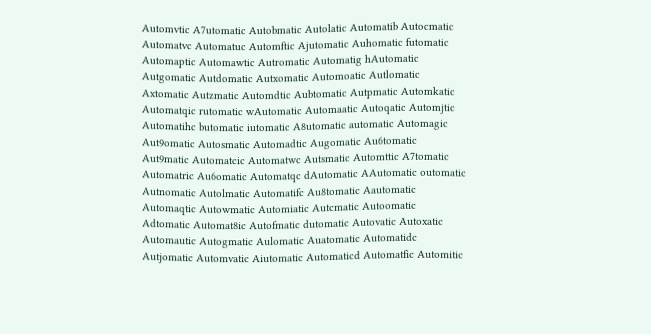Automvtic A7utomatic Autobmatic Autolatic Automatib Autocmatic Automatvc Automatuc Automftic Ajutomatic Auhomatic futomatic Automaptic Automawtic Autromatic Automatig hAutomatic Autgomatic Autdomatic Autxomatic Automoatic Autlomatic Axtomatic Autzmatic Automdtic Aubtomatic Autpmatic Automkatic Automatqic rutomatic wAutomatic Automaatic Autoqatic Automjtic Automatihc butomatic iutomatic A8utomatic automatic Automagic Aut9omatic Autosmatic Automadtic Augomatic Au6tomatic Aut9matic Automatcic Automatwc Autsmatic Automttic A7tomatic Automatric Au6omatic Automatqc dAutomatic AAutomatic outomatic Autnomatic Autolmatic Automatifc Au8tomatic Aautomatic Automaqtic Autowmatic Automiatic Autcmatic Autoomatic Adtomatic Automat8ic Autofmatic dutomatic Autovatic Autoxatic Automautic Autogmatic Aulomatic Auatomatic Automatidc Autjomatic Automvatic Aiutomatic Automaticd Automatfic Automitic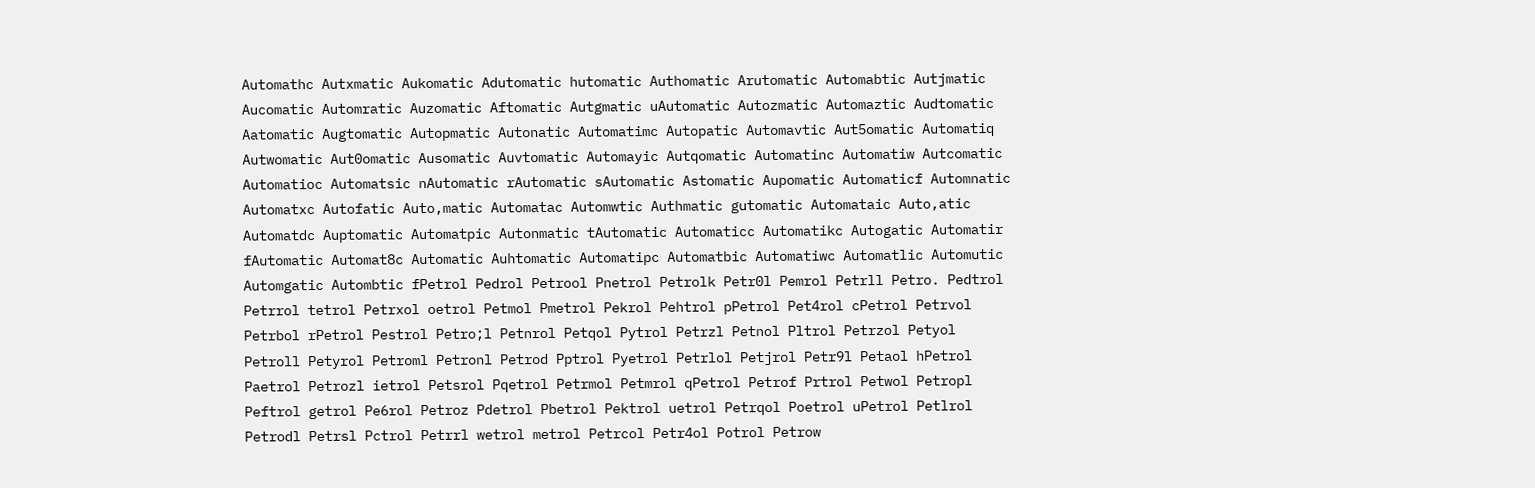Automathc Autxmatic Aukomatic Adutomatic hutomatic Authomatic Arutomatic Automabtic Autjmatic Aucomatic Automratic Auzomatic Aftomatic Autgmatic uAutomatic Autozmatic Automaztic Audtomatic Aatomatic Augtomatic Autopmatic Autonatic Automatimc Autopatic Automavtic Aut5omatic Automatiq Autwomatic Aut0omatic Ausomatic Auvtomatic Automayic Autqomatic Automatinc Automatiw Autcomatic Automatioc Automatsic nAutomatic rAutomatic sAutomatic Astomatic Aupomatic Automaticf Automnatic Automatxc Autofatic Auto,matic Automatac Automwtic Authmatic gutomatic Automataic Auto,atic Automatdc Auptomatic Automatpic Autonmatic tAutomatic Automaticc Automatikc Autogatic Automatir fAutomatic Automat8c Automatic Auhtomatic Automatipc Automatbic Automatiwc Automatlic Automutic Automgatic Autombtic fPetrol Pedrol Petrool Pnetrol Petrolk Petr0l Pemrol Petrll Petro. Pedtrol Petrrol tetrol Petrxol oetrol Petmol Pmetrol Pekrol Pehtrol pPetrol Pet4rol cPetrol Petrvol Petrbol rPetrol Pestrol Petro;l Petnrol Petqol Pytrol Petrzl Petnol Pltrol Petrzol Petyol Petroll Petyrol Petroml Petronl Petrod Pptrol Pyetrol Petrlol Petjrol Petr9l Petaol hPetrol Paetrol Petrozl ietrol Petsrol Pqetrol Petrmol Petmrol qPetrol Petrof Prtrol Petwol Petropl Peftrol getrol Pe6rol Petroz Pdetrol Pbetrol Pektrol uetrol Petrqol Poetrol uPetrol Petlrol Petrodl Petrsl Pctrol Petrrl wetrol metrol Petrcol Petr4ol Potrol Petrow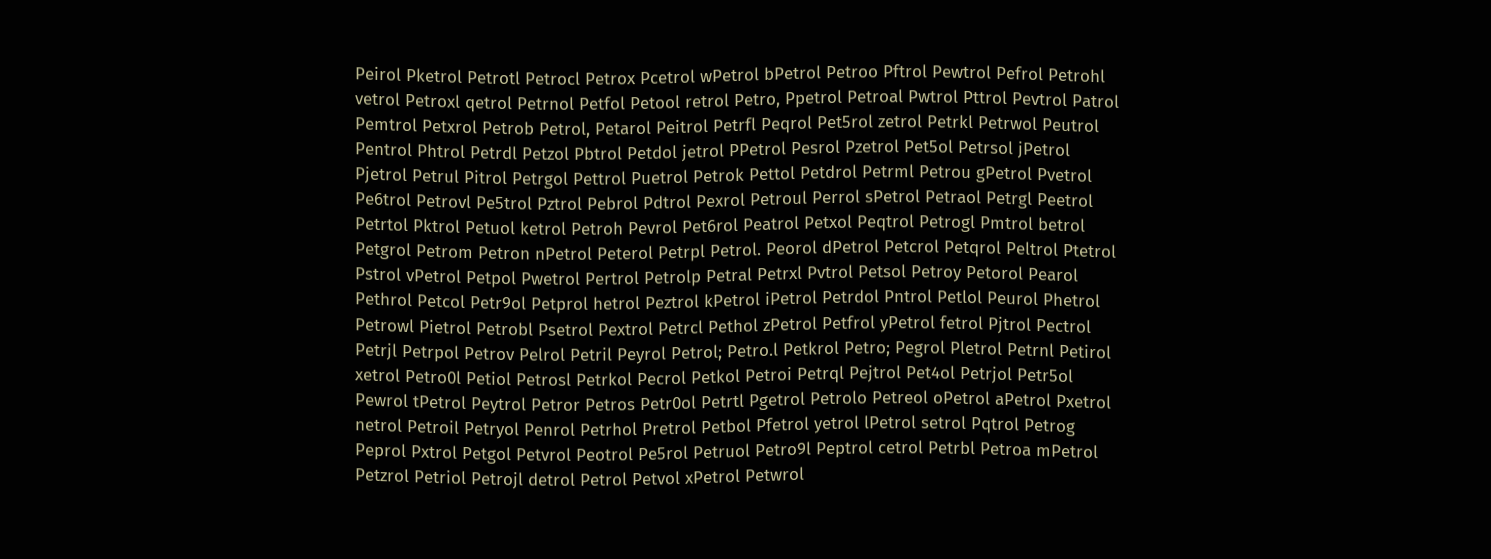Peirol Pketrol Petrotl Petrocl Petrox Pcetrol wPetrol bPetrol Petroo Pftrol Pewtrol Pefrol Petrohl vetrol Petroxl qetrol Petrnol Petfol Petool retrol Petro, Ppetrol Petroal Pwtrol Pttrol Pevtrol Patrol Pemtrol Petxrol Petrob Petrol, Petarol Peitrol Petrfl Peqrol Pet5rol zetrol Petrkl Petrwol Peutrol Pentrol Phtrol Petrdl Petzol Pbtrol Petdol jetrol PPetrol Pesrol Pzetrol Pet5ol Petrsol jPetrol Pjetrol Petrul Pitrol Petrgol Pettrol Puetrol Petrok Pettol Petdrol Petrml Petrou gPetrol Pvetrol Pe6trol Petrovl Pe5trol Pztrol Pebrol Pdtrol Pexrol Petroul Perrol sPetrol Petraol Petrgl Peetrol Petrtol Pktrol Petuol ketrol Petroh Pevrol Pet6rol Peatrol Petxol Peqtrol Petrogl Pmtrol betrol Petgrol Petrom Petron nPetrol Peterol Petrpl Petrol. Peorol dPetrol Petcrol Petqrol Peltrol Ptetrol Pstrol vPetrol Petpol Pwetrol Pertrol Petrolp Petral Petrxl Pvtrol Petsol Petroy Petorol Pearol Pethrol Petcol Petr9ol Petprol hetrol Peztrol kPetrol iPetrol Petrdol Pntrol Petlol Peurol Phetrol Petrowl Pietrol Petrobl Psetrol Pextrol Petrcl Pethol zPetrol Petfrol yPetrol fetrol Pjtrol Pectrol Petrjl Petrpol Petrov Pelrol Petril Peyrol Petrol; Petro.l Petkrol Petro; Pegrol Pletrol Petrnl Petirol xetrol Petro0l Petiol Petrosl Petrkol Pecrol Petkol Petroi Petrql Pejtrol Pet4ol Petrjol Petr5ol Pewrol tPetrol Peytrol Petror Petros Petr0ol Petrtl Pgetrol Petrolo Petreol oPetrol aPetrol Pxetrol netrol Petroil Petryol Penrol Petrhol Pretrol Petbol Pfetrol yetrol lPetrol setrol Pqtrol Petrog Peprol Pxtrol Petgol Petvrol Peotrol Pe5rol Petruol Petro9l Peptrol cetrol Petrbl Petroa mPetrol Petzrol Petriol Petrojl detrol Petrol Petvol xPetrol Petwrol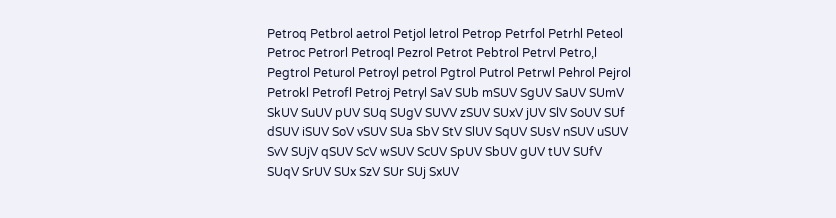Petroq Petbrol aetrol Petjol letrol Petrop Petrfol Petrhl Peteol Petroc Petrorl Petroql Pezrol Petrot Pebtrol Petrvl Petro,l Pegtrol Peturol Petroyl petrol Pgtrol Putrol Petrwl Pehrol Pejrol Petrokl Petrofl Petroj Petryl SaV SUb mSUV SgUV SaUV SUmV SkUV SuUV pUV SUq SUgV SUVV zSUV SUxV jUV SlV SoUV SUf dSUV iSUV SoV vSUV SUa SbV StV SlUV SqUV SUsV nSUV uSUV SvV SUjV qSUV ScV wSUV ScUV SpUV SbUV gUV tUV SUfV SUqV SrUV SUx SzV SUr SUj SxUV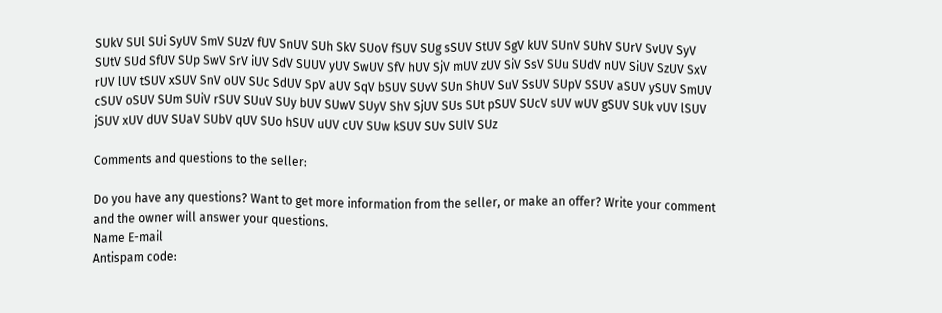SUkV SUl SUi SyUV SmV SUzV fUV SnUV SUh SkV SUoV fSUV SUg sSUV StUV SgV kUV SUnV SUhV SUrV SvUV SyV SUtV SUd SfUV SUp SwV SrV iUV SdV SUUV yUV SwUV SfV hUV SjV mUV zUV SiV SsV SUu SUdV nUV SiUV SzUV SxV rUV lUV tSUV xSUV SnV oUV SUc SdUV SpV aUV SqV bSUV SUvV SUn ShUV SuV SsUV SUpV SSUV aSUV ySUV SmUV cSUV oSUV SUm SUiV rSUV SUuV SUy bUV SUwV SUyV ShV SjUV SUs SUt pSUV SUcV sUV wUV gSUV SUk vUV lSUV jSUV xUV dUV SUaV SUbV qUV SUo hSUV uUV cUV SUw kSUV SUv SUlV SUz

Comments and questions to the seller:

Do you have any questions? Want to get more information from the seller, or make an offer? Write your comment and the owner will answer your questions.
Name E-mail
Antispam code: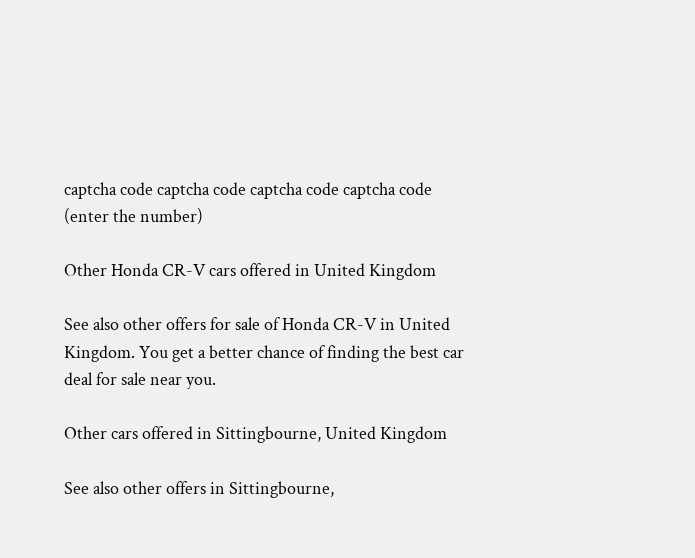captcha code captcha code captcha code captcha code (enter the number)

Other Honda CR-V cars offered in United Kingdom

See also other offers for sale of Honda CR-V in United Kingdom. You get a better chance of finding the best car deal for sale near you.

Other cars offered in Sittingbourne, United Kingdom

See also other offers in Sittingbourne,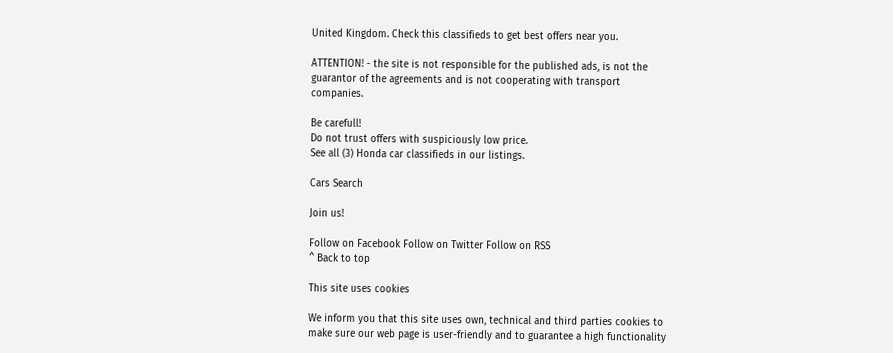United Kingdom. Check this classifieds to get best offers near you.

ATTENTION! - the site is not responsible for the published ads, is not the guarantor of the agreements and is not cooperating with transport companies.

Be carefull!
Do not trust offers with suspiciously low price.
See all (3) Honda car classifieds in our listings.

Cars Search

Join us!

Follow on Facebook Follow on Twitter Follow on RSS
^ Back to top

This site uses cookies

We inform you that this site uses own, technical and third parties cookies to make sure our web page is user-friendly and to guarantee a high functionality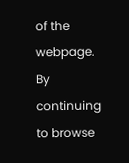of the webpage. By continuing to browse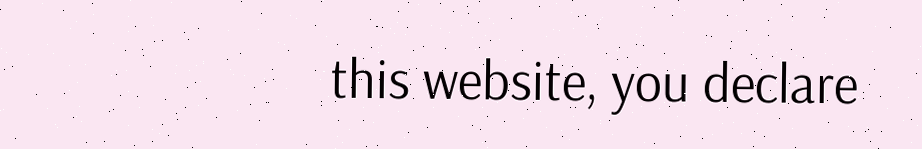this website, you declare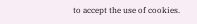to accept the use of cookies.